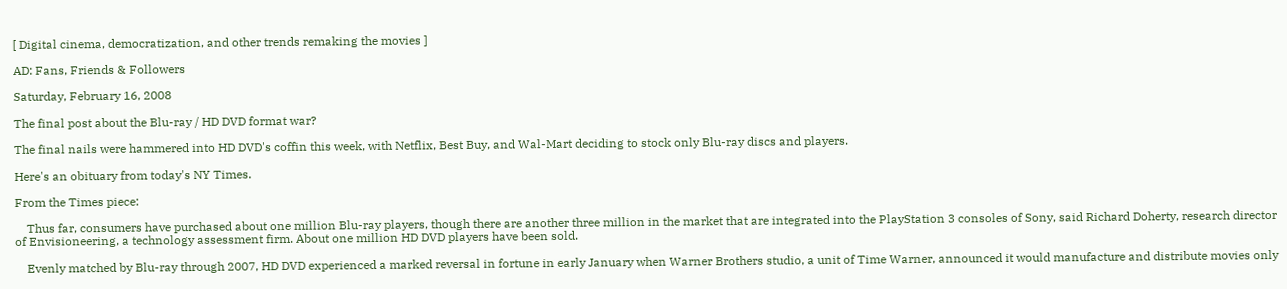[ Digital cinema, democratization, and other trends remaking the movies ]

AD: Fans, Friends & Followers

Saturday, February 16, 2008

The final post about the Blu-ray / HD DVD format war?

The final nails were hammered into HD DVD's coffin this week, with Netflix, Best Buy, and Wal-Mart deciding to stock only Blu-ray discs and players.

Here's an obituary from today's NY Times.

From the Times piece:

    Thus far, consumers have purchased about one million Blu-ray players, though there are another three million in the market that are integrated into the PlayStation 3 consoles of Sony, said Richard Doherty, research director of Envisioneering, a technology assessment firm. About one million HD DVD players have been sold.

    Evenly matched by Blu-ray through 2007, HD DVD experienced a marked reversal in fortune in early January when Warner Brothers studio, a unit of Time Warner, announced it would manufacture and distribute movies only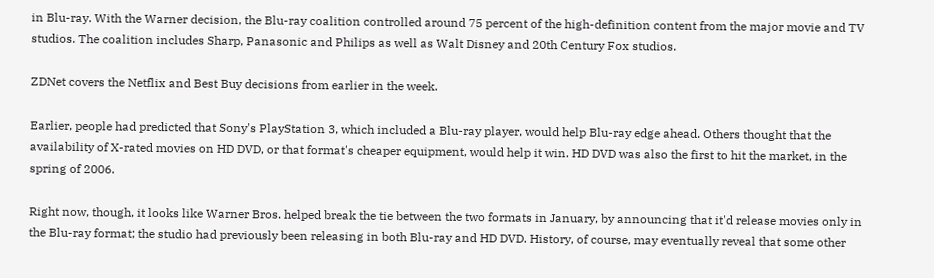in Blu-ray. With the Warner decision, the Blu-ray coalition controlled around 75 percent of the high-definition content from the major movie and TV studios. The coalition includes Sharp, Panasonic and Philips as well as Walt Disney and 20th Century Fox studios.

ZDNet covers the Netflix and Best Buy decisions from earlier in the week.

Earlier, people had predicted that Sony's PlayStation 3, which included a Blu-ray player, would help Blu-ray edge ahead. Others thought that the availability of X-rated movies on HD DVD, or that format's cheaper equipment, would help it win. HD DVD was also the first to hit the market, in the spring of 2006.

Right now, though, it looks like Warner Bros. helped break the tie between the two formats in January, by announcing that it'd release movies only in the Blu-ray format; the studio had previously been releasing in both Blu-ray and HD DVD. History, of course, may eventually reveal that some other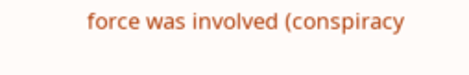force was involved (conspiracy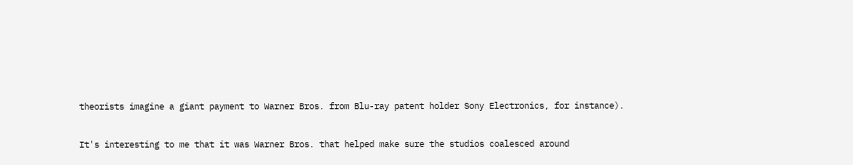theorists imagine a giant payment to Warner Bros. from Blu-ray patent holder Sony Electronics, for instance).

It's interesting to me that it was Warner Bros. that helped make sure the studios coalesced around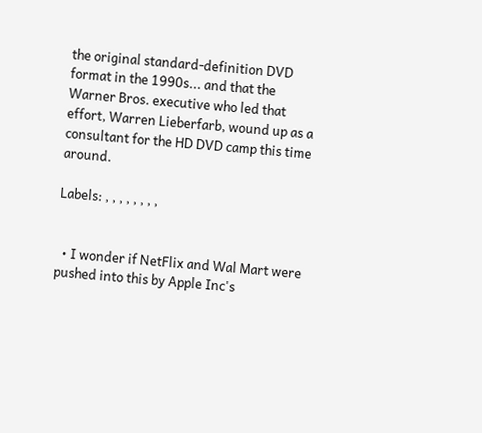the original standard-definition DVD format in the 1990s... and that the Warner Bros. executive who led that effort, Warren Lieberfarb, wound up as a consultant for the HD DVD camp this time around.

Labels: , , , , , , , ,


  • I wonder if NetFlix and Wal Mart were pushed into this by Apple Inc's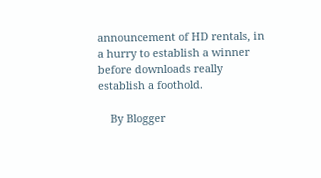announcement of HD rentals, in a hurry to establish a winner before downloads really establish a foothold.

    By Blogger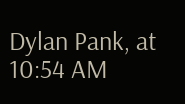Dylan Pank, at 10:54 AM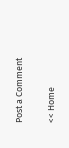Post a Comment

<< Home